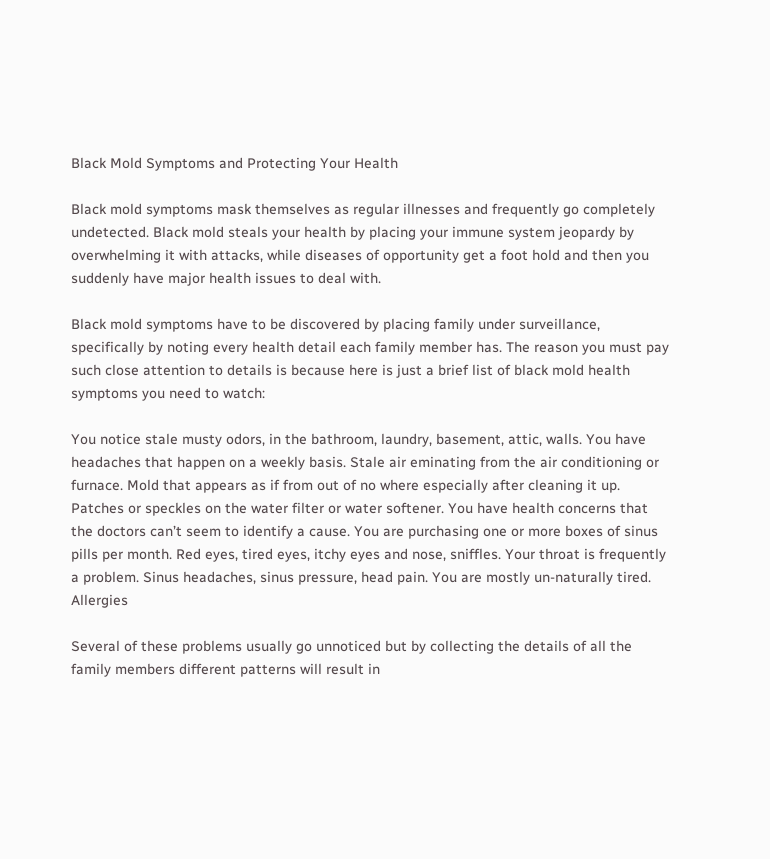Black Mold Symptoms and Protecting Your Health

Black mold symptoms mask themselves as regular illnesses and frequently go completely undetected. Black mold steals your health by placing your immune system jeopardy by overwhelming it with attacks, while diseases of opportunity get a foot hold and then you suddenly have major health issues to deal with.

Black mold symptoms have to be discovered by placing family under surveillance, specifically by noting every health detail each family member has. The reason you must pay such close attention to details is because here is just a brief list of black mold health symptoms you need to watch:

You notice stale musty odors, in the bathroom, laundry, basement, attic, walls. You have headaches that happen on a weekly basis. Stale air eminating from the air conditioning or furnace. Mold that appears as if from out of no where especially after cleaning it up. Patches or speckles on the water filter or water softener. You have health concerns that the doctors can’t seem to identify a cause. You are purchasing one or more boxes of sinus pills per month. Red eyes, tired eyes, itchy eyes and nose, sniffles. Your throat is frequently a problem. Sinus headaches, sinus pressure, head pain. You are mostly un-naturally tired. Allergies

Several of these problems usually go unnoticed but by collecting the details of all the family members different patterns will result in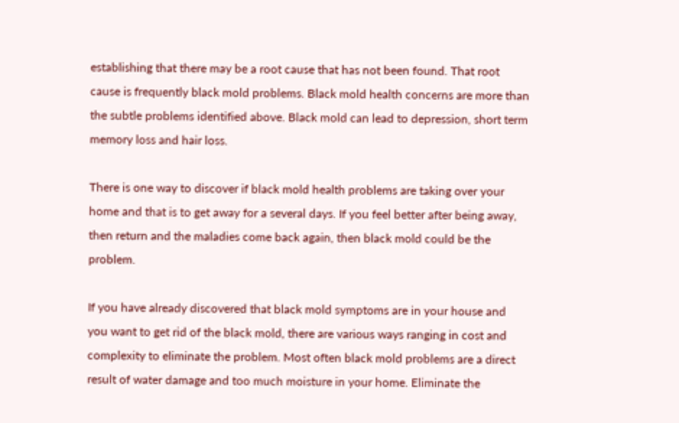establishing that there may be a root cause that has not been found. That root cause is frequently black mold problems. Black mold health concerns are more than the subtle problems identified above. Black mold can lead to depression, short term memory loss and hair loss.

There is one way to discover if black mold health problems are taking over your home and that is to get away for a several days. If you feel better after being away, then return and the maladies come back again, then black mold could be the problem.

If you have already discovered that black mold symptoms are in your house and you want to get rid of the black mold, there are various ways ranging in cost and complexity to eliminate the problem. Most often black mold problems are a direct result of water damage and too much moisture in your home. Eliminate the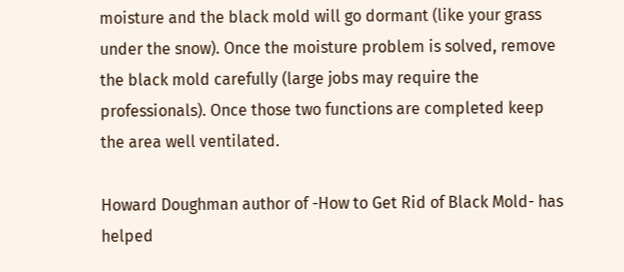moisture and the black mold will go dormant (like your grass under the snow). Once the moisture problem is solved, remove the black mold carefully (large jobs may require the professionals). Once those two functions are completed keep the area well ventilated.

Howard Doughman author of -How to Get Rid of Black Mold- has helped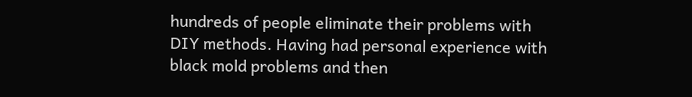hundreds of people eliminate their problems with DIY methods. Having had personal experience with black mold problems and then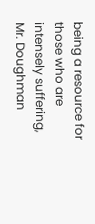being a resource for those who are intensely suffering, Mr. Doughman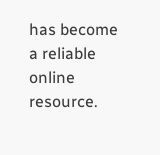has become a reliable online resource.